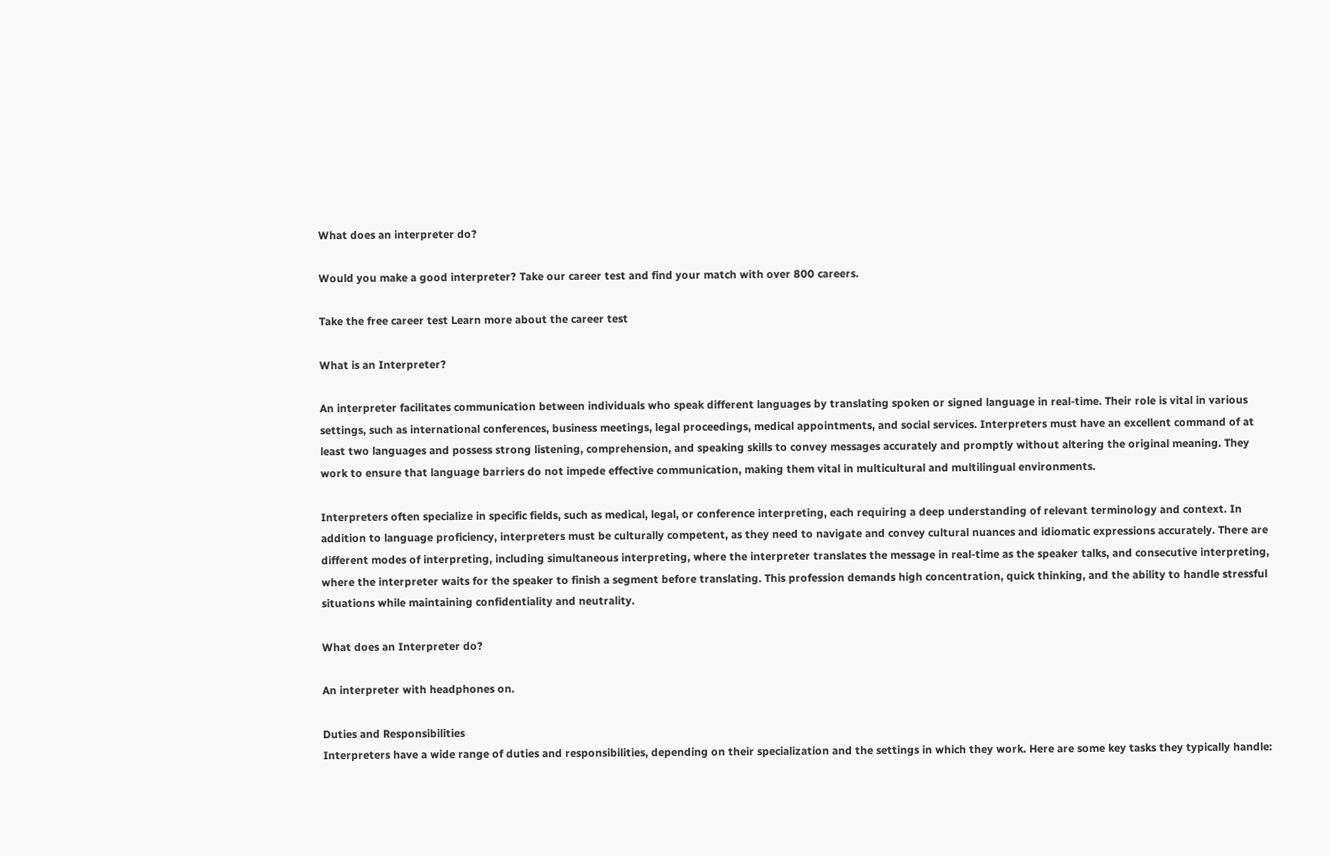What does an interpreter do?

Would you make a good interpreter? Take our career test and find your match with over 800 careers.

Take the free career test Learn more about the career test

What is an Interpreter?

An interpreter facilitates communication between individuals who speak different languages by translating spoken or signed language in real-time. Their role is vital in various settings, such as international conferences, business meetings, legal proceedings, medical appointments, and social services. Interpreters must have an excellent command of at least two languages and possess strong listening, comprehension, and speaking skills to convey messages accurately and promptly without altering the original meaning. They work to ensure that language barriers do not impede effective communication, making them vital in multicultural and multilingual environments.

Interpreters often specialize in specific fields, such as medical, legal, or conference interpreting, each requiring a deep understanding of relevant terminology and context. In addition to language proficiency, interpreters must be culturally competent, as they need to navigate and convey cultural nuances and idiomatic expressions accurately. There are different modes of interpreting, including simultaneous interpreting, where the interpreter translates the message in real-time as the speaker talks, and consecutive interpreting, where the interpreter waits for the speaker to finish a segment before translating. This profession demands high concentration, quick thinking, and the ability to handle stressful situations while maintaining confidentiality and neutrality.

What does an Interpreter do?

An interpreter with headphones on.

Duties and Responsibilities
Interpreters have a wide range of duties and responsibilities, depending on their specialization and the settings in which they work. Here are some key tasks they typically handle: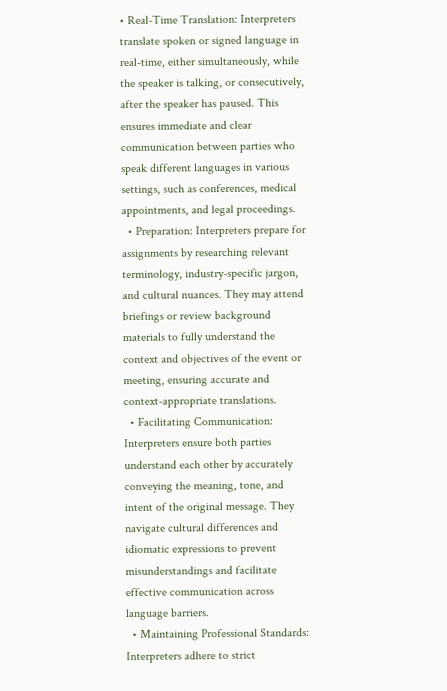• Real-Time Translation: Interpreters translate spoken or signed language in real-time, either simultaneously, while the speaker is talking, or consecutively, after the speaker has paused. This ensures immediate and clear communication between parties who speak different languages in various settings, such as conferences, medical appointments, and legal proceedings.
  • Preparation: Interpreters prepare for assignments by researching relevant terminology, industry-specific jargon, and cultural nuances. They may attend briefings or review background materials to fully understand the context and objectives of the event or meeting, ensuring accurate and context-appropriate translations.
  • Facilitating Communication: Interpreters ensure both parties understand each other by accurately conveying the meaning, tone, and intent of the original message. They navigate cultural differences and idiomatic expressions to prevent misunderstandings and facilitate effective communication across language barriers.
  • Maintaining Professional Standards: Interpreters adhere to strict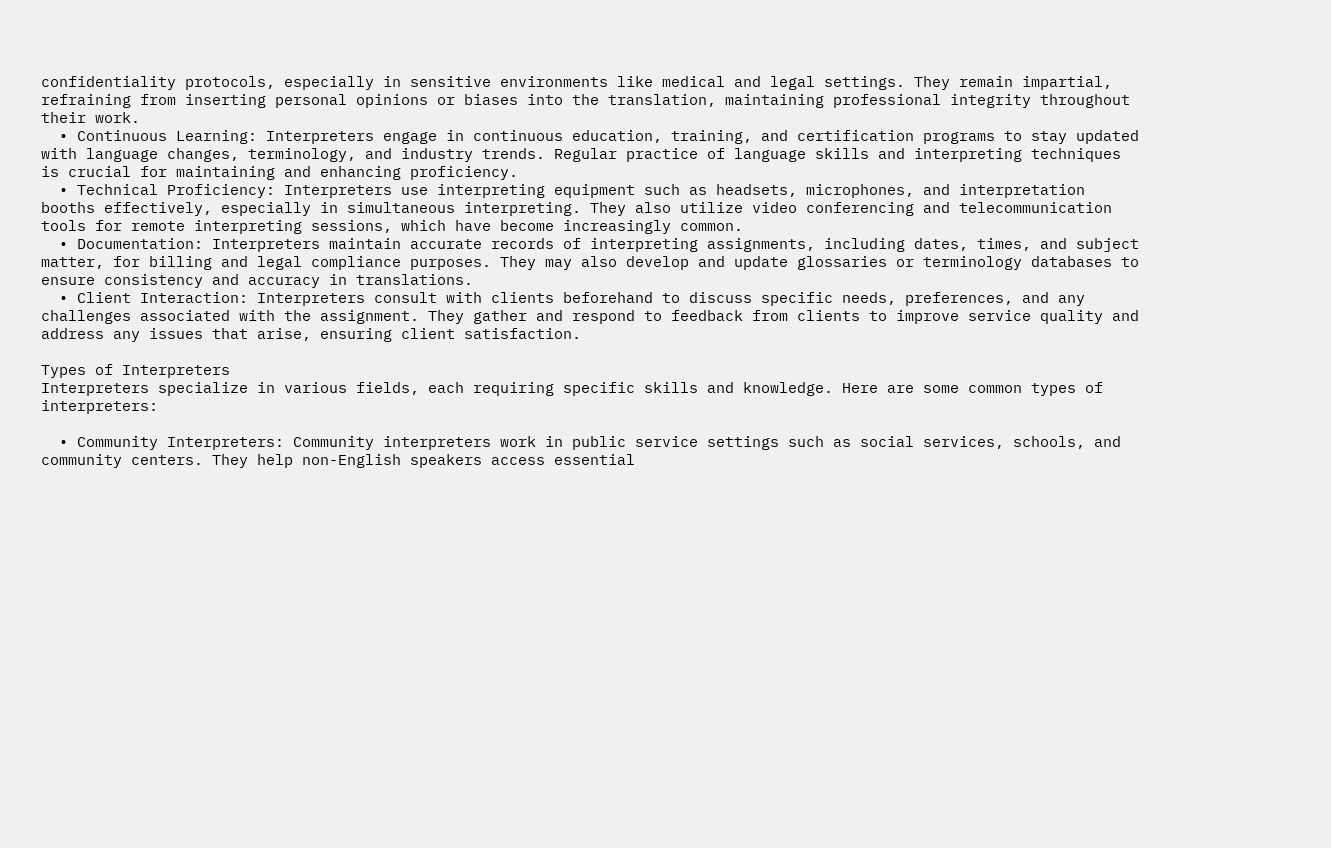confidentiality protocols, especially in sensitive environments like medical and legal settings. They remain impartial, refraining from inserting personal opinions or biases into the translation, maintaining professional integrity throughout their work.
  • Continuous Learning: Interpreters engage in continuous education, training, and certification programs to stay updated with language changes, terminology, and industry trends. Regular practice of language skills and interpreting techniques is crucial for maintaining and enhancing proficiency.
  • Technical Proficiency: Interpreters use interpreting equipment such as headsets, microphones, and interpretation booths effectively, especially in simultaneous interpreting. They also utilize video conferencing and telecommunication tools for remote interpreting sessions, which have become increasingly common.
  • Documentation: Interpreters maintain accurate records of interpreting assignments, including dates, times, and subject matter, for billing and legal compliance purposes. They may also develop and update glossaries or terminology databases to ensure consistency and accuracy in translations.
  • Client Interaction: Interpreters consult with clients beforehand to discuss specific needs, preferences, and any challenges associated with the assignment. They gather and respond to feedback from clients to improve service quality and address any issues that arise, ensuring client satisfaction.

Types of Interpreters
Interpreters specialize in various fields, each requiring specific skills and knowledge. Here are some common types of interpreters:

  • Community Interpreters: Community interpreters work in public service settings such as social services, schools, and community centers. They help non-English speakers access essential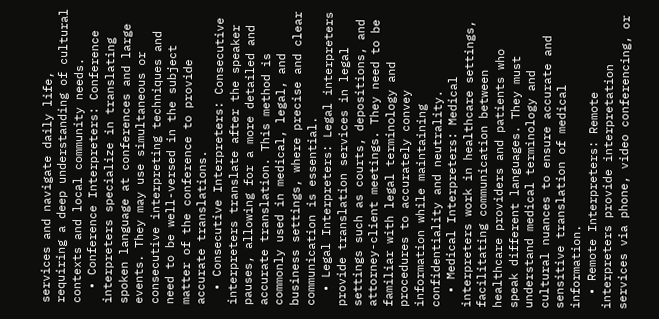services and navigate daily life, requiring a deep understanding of cultural contexts and local community needs.
  • Conference Interpreters: Conference interpreters specialize in translating spoken language at conferences and large events. They may use simultaneous or consecutive interpreting techniques and need to be well-versed in the subject matter of the conference to provide accurate translations.
  • Consecutive Interpreters: Consecutive interpreters translate after the speaker pauses, allowing for a more detailed and accurate translation. This method is commonly used in medical, legal, and business settings, where precise and clear communication is essential.
  • Legal Interpreters: Legal interpreters provide translation services in legal settings such as courts, depositions, and attorney-client meetings. They need to be familiar with legal terminology and procedures to accurately convey information while maintaining confidentiality and neutrality.
  • Medical Interpreters: Medical interpreters work in healthcare settings, facilitating communication between healthcare providers and patients who speak different languages. They must understand medical terminology and cultural nuances to ensure accurate and sensitive translation of medical information.
  • Remote Interpreters: Remote interpreters provide interpretation services via phone, video conferencing, or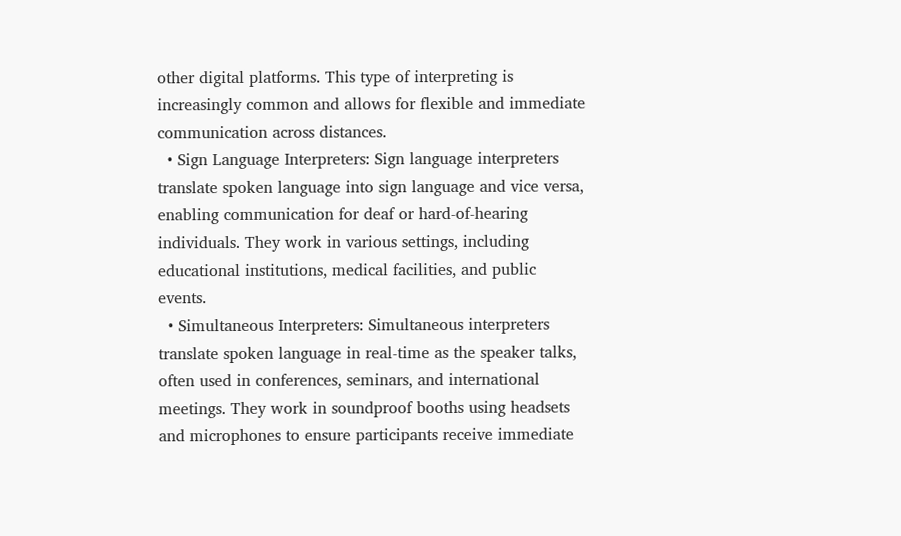other digital platforms. This type of interpreting is increasingly common and allows for flexible and immediate communication across distances.
  • Sign Language Interpreters: Sign language interpreters translate spoken language into sign language and vice versa, enabling communication for deaf or hard-of-hearing individuals. They work in various settings, including educational institutions, medical facilities, and public events.
  • Simultaneous Interpreters: Simultaneous interpreters translate spoken language in real-time as the speaker talks, often used in conferences, seminars, and international meetings. They work in soundproof booths using headsets and microphones to ensure participants receive immediate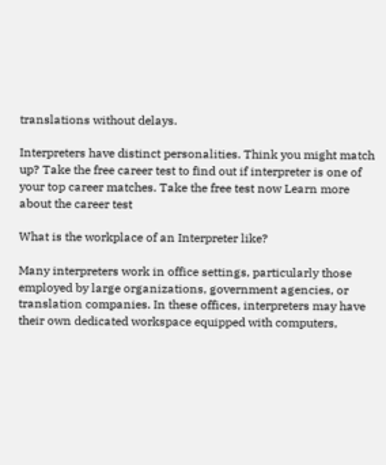translations without delays.

Interpreters have distinct personalities. Think you might match up? Take the free career test to find out if interpreter is one of your top career matches. Take the free test now Learn more about the career test

What is the workplace of an Interpreter like?

Many interpreters work in office settings, particularly those employed by large organizations, government agencies, or translation companies. In these offices, interpreters may have their own dedicated workspace equipped with computers,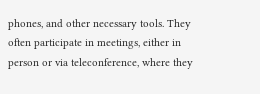phones, and other necessary tools. They often participate in meetings, either in person or via teleconference, where they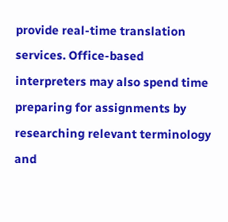provide real-time translation services. Office-based interpreters may also spend time preparing for assignments by researching relevant terminology and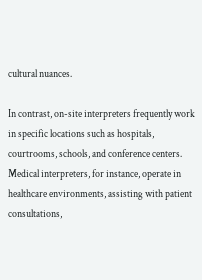cultural nuances.

In contrast, on-site interpreters frequently work in specific locations such as hospitals, courtrooms, schools, and conference centers. Medical interpreters, for instance, operate in healthcare environments, assisting with patient consultations,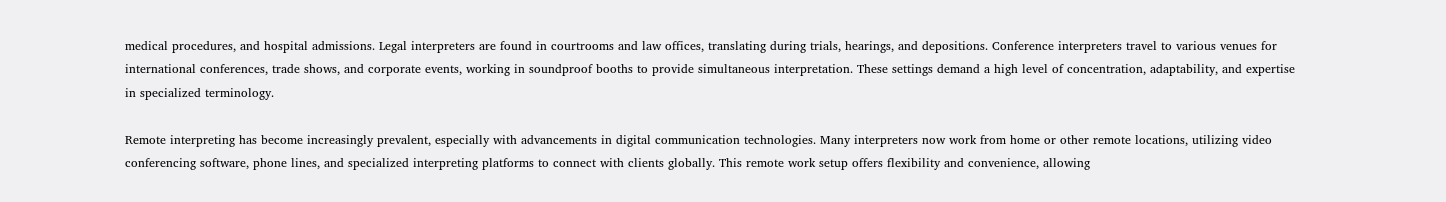medical procedures, and hospital admissions. Legal interpreters are found in courtrooms and law offices, translating during trials, hearings, and depositions. Conference interpreters travel to various venues for international conferences, trade shows, and corporate events, working in soundproof booths to provide simultaneous interpretation. These settings demand a high level of concentration, adaptability, and expertise in specialized terminology.

Remote interpreting has become increasingly prevalent, especially with advancements in digital communication technologies. Many interpreters now work from home or other remote locations, utilizing video conferencing software, phone lines, and specialized interpreting platforms to connect with clients globally. This remote work setup offers flexibility and convenience, allowing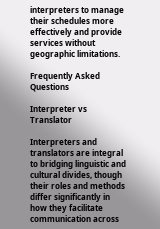interpreters to manage their schedules more effectively and provide services without geographic limitations.

Frequently Asked Questions

Interpreter vs Translator

Interpreters and translators are integral to bridging linguistic and cultural divides, though their roles and methods differ significantly in how they facilitate communication across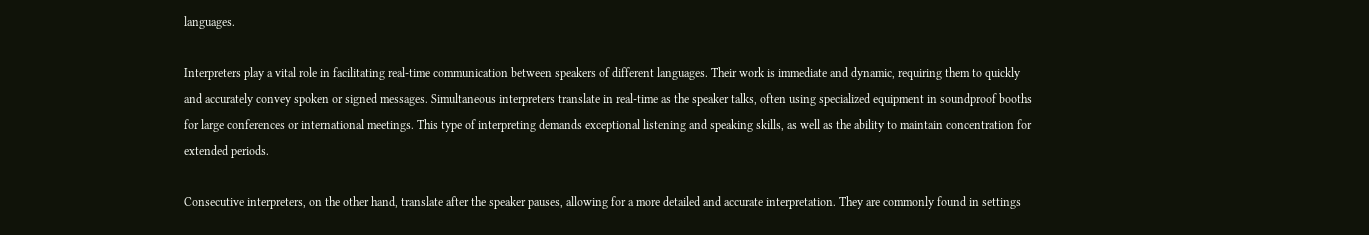languages.

Interpreters play a vital role in facilitating real-time communication between speakers of different languages. Their work is immediate and dynamic, requiring them to quickly and accurately convey spoken or signed messages. Simultaneous interpreters translate in real-time as the speaker talks, often using specialized equipment in soundproof booths for large conferences or international meetings. This type of interpreting demands exceptional listening and speaking skills, as well as the ability to maintain concentration for extended periods.

Consecutive interpreters, on the other hand, translate after the speaker pauses, allowing for a more detailed and accurate interpretation. They are commonly found in settings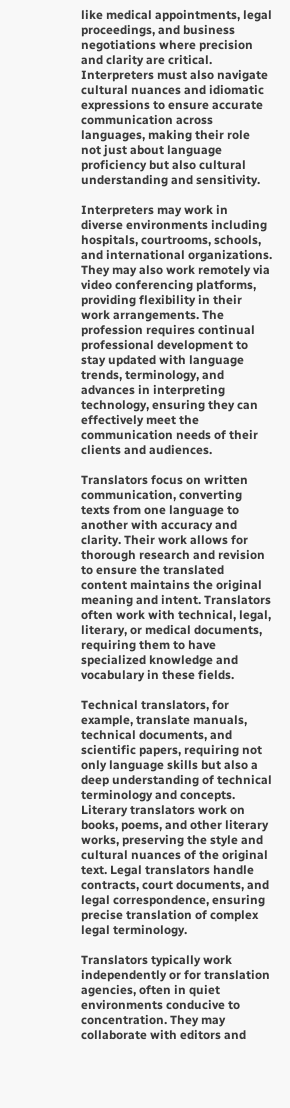like medical appointments, legal proceedings, and business negotiations where precision and clarity are critical. Interpreters must also navigate cultural nuances and idiomatic expressions to ensure accurate communication across languages, making their role not just about language proficiency but also cultural understanding and sensitivity.

Interpreters may work in diverse environments including hospitals, courtrooms, schools, and international organizations. They may also work remotely via video conferencing platforms, providing flexibility in their work arrangements. The profession requires continual professional development to stay updated with language trends, terminology, and advances in interpreting technology, ensuring they can effectively meet the communication needs of their clients and audiences.

Translators focus on written communication, converting texts from one language to another with accuracy and clarity. Their work allows for thorough research and revision to ensure the translated content maintains the original meaning and intent. Translators often work with technical, legal, literary, or medical documents, requiring them to have specialized knowledge and vocabulary in these fields.

Technical translators, for example, translate manuals, technical documents, and scientific papers, requiring not only language skills but also a deep understanding of technical terminology and concepts. Literary translators work on books, poems, and other literary works, preserving the style and cultural nuances of the original text. Legal translators handle contracts, court documents, and legal correspondence, ensuring precise translation of complex legal terminology.

Translators typically work independently or for translation agencies, often in quiet environments conducive to concentration. They may collaborate with editors and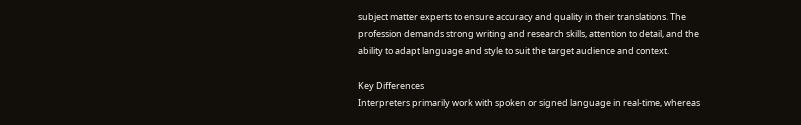subject matter experts to ensure accuracy and quality in their translations. The profession demands strong writing and research skills, attention to detail, and the ability to adapt language and style to suit the target audience and context.

Key Differences
Interpreters primarily work with spoken or signed language in real-time, whereas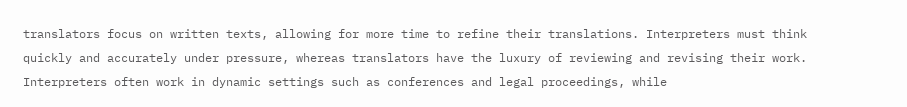translators focus on written texts, allowing for more time to refine their translations. Interpreters must think quickly and accurately under pressure, whereas translators have the luxury of reviewing and revising their work. Interpreters often work in dynamic settings such as conferences and legal proceedings, while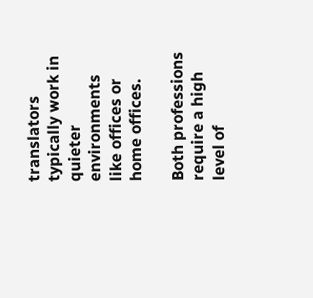translators typically work in quieter environments like offices or home offices.

Both professions require a high level of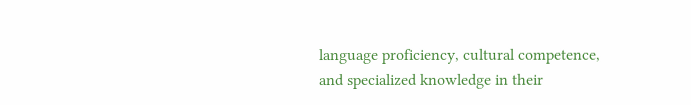language proficiency, cultural competence, and specialized knowledge in their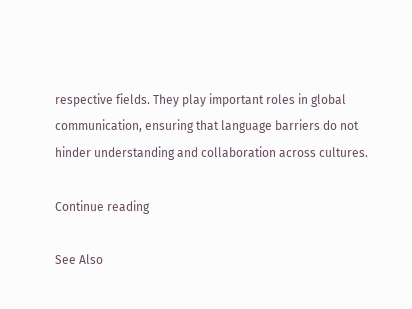respective fields. They play important roles in global communication, ensuring that language barriers do not hinder understanding and collaboration across cultures.

Continue reading

See Also